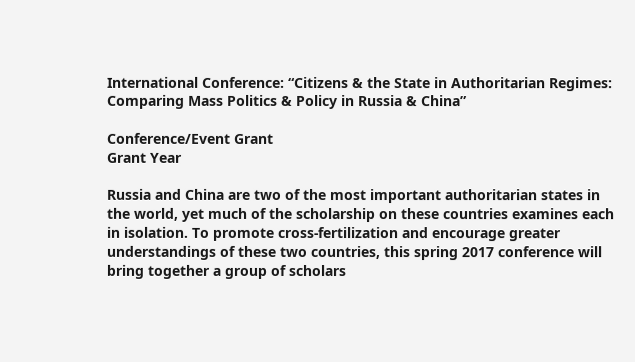International Conference: “Citizens & the State in Authoritarian Regimes: Comparing Mass Politics & Policy in Russia & China”

Conference/Event Grant
Grant Year

Russia and China are two of the most important authoritarian states in the world, yet much of the scholarship on these countries examines each in isolation. To promote cross-fertilization and encourage greater understandings of these two countries, this spring 2017 conference will bring together a group of scholars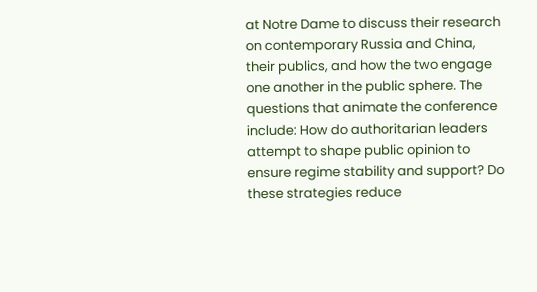at Notre Dame to discuss their research on contemporary Russia and China, their publics, and how the two engage one another in the public sphere. The questions that animate the conference include: How do authoritarian leaders attempt to shape public opinion to ensure regime stability and support? Do these strategies reduce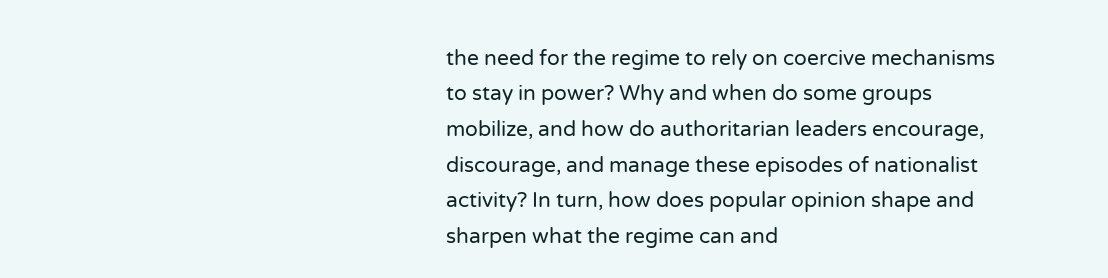the need for the regime to rely on coercive mechanisms to stay in power? Why and when do some groups mobilize, and how do authoritarian leaders encourage, discourage, and manage these episodes of nationalist activity? In turn, how does popular opinion shape and sharpen what the regime can and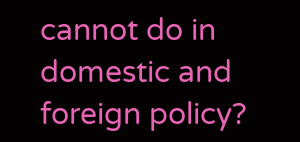cannot do in domestic and foreign policy?